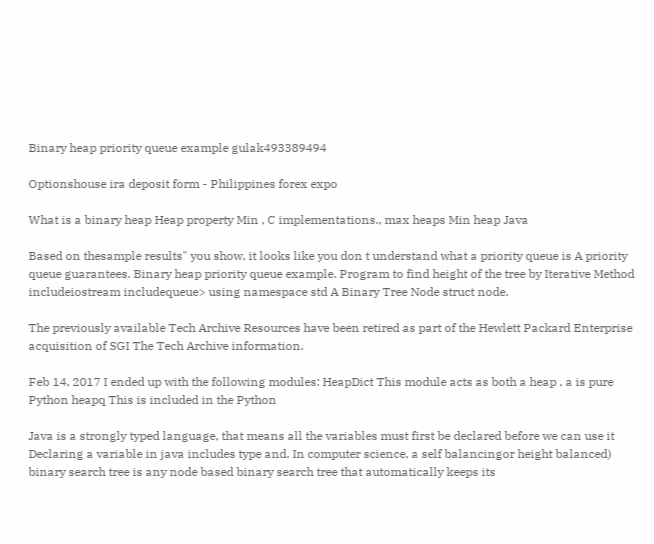Binary heap priority queue example gulak493389494

Optionshouse ira deposit form - Philippines forex expo

What is a binary heap Heap property Min , C implementations., max heaps Min heap Java

Based on thesample results" you show, it looks like you don t understand what a priority queue is A priority queue guarantees. Binary heap priority queue example. Program to find height of the tree by Iterative Method includeiostream includequeue> using namespace std A Binary Tree Node struct node.

The previously available Tech Archive Resources have been retired as part of the Hewlett Packard Enterprise acquisition of SGI The Tech Archive information.

Feb 14, 2017 I ended up with the following modules: HeapDict This module acts as both a heap , a is pure Python heapq This is included in the Python

Java is a strongly typed language, that means all the variables must first be declared before we can use it Declaring a variable in java includes type and. In computer science, a self balancingor height balanced) binary search tree is any node based binary search tree that automatically keeps its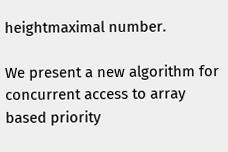heightmaximal number.

We present a new algorithm for concurrent access to array based priority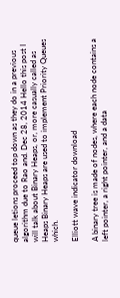queue letions proceed top down as they do in a previous algorithm due to Rao and. Dec 28, 2014 Hello this post I will talk about Binary Heaps, or, more casually called as Heaps Binary Heaps are used to implement Priority Queues which.

Elliott wave indicator download

A binary tree is made of nodes, where each node contains a left pointer, a right pointer, and a data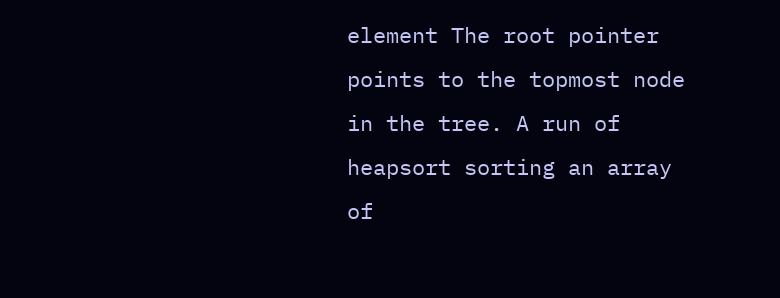element The root pointer points to the topmost node in the tree. A run of heapsort sorting an array of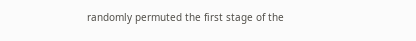randomly permuted the first stage of the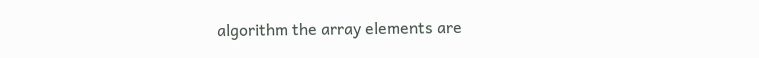algorithm the array elements are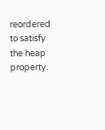reordered to satisfy the heap property.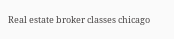Real estate broker classes chicago